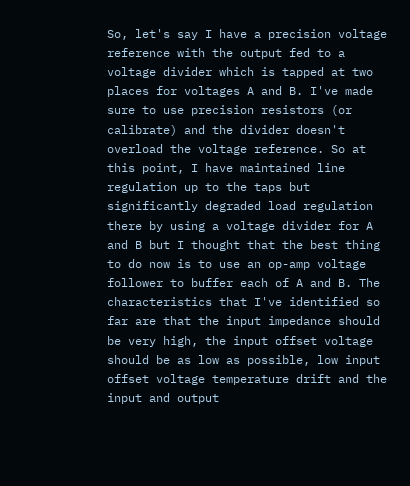So, let's say I have a precision voltage reference with the output fed to a voltage divider which is tapped at two places for voltages A and B. I've made sure to use precision resistors (or calibrate) and the divider doesn't overload the voltage reference. So at this point, I have maintained line regulation up to the taps but significantly degraded load regulation there by using a voltage divider for A and B but I thought that the best thing to do now is to use an op-amp voltage follower to buffer each of A and B. The characteristics that I've identified so far are that the input impedance should be very high, the input offset voltage should be as low as possible, low input offset voltage temperature drift and the input and output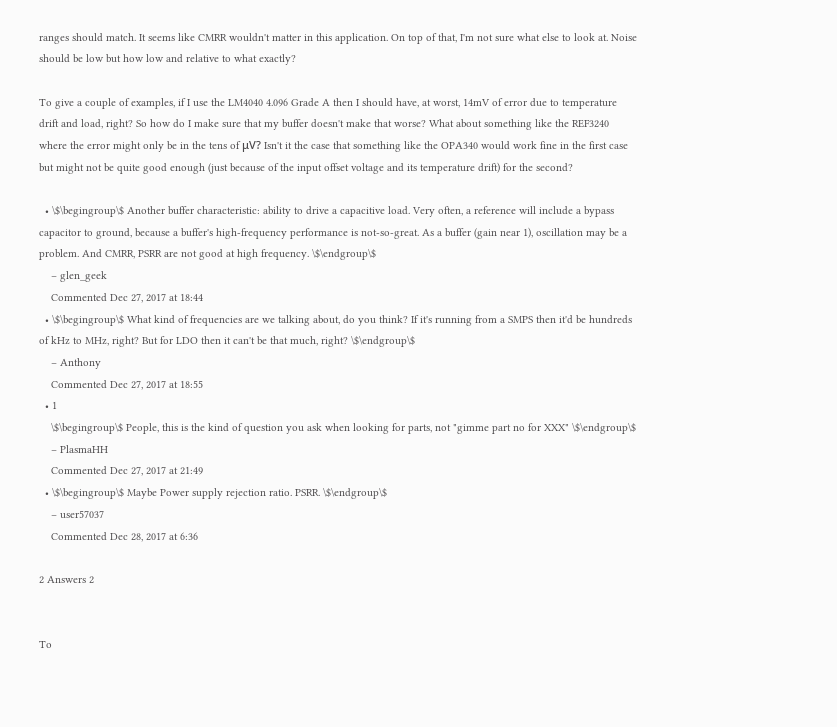ranges should match. It seems like CMRR wouldn't matter in this application. On top of that, I'm not sure what else to look at. Noise should be low but how low and relative to what exactly?

To give a couple of examples, if I use the LM4040 4.096 Grade A then I should have, at worst, 14mV of error due to temperature drift and load, right? So how do I make sure that my buffer doesn't make that worse? What about something like the REF3240 where the error might only be in the tens of μV? Isn't it the case that something like the OPA340 would work fine in the first case but might not be quite good enough (just because of the input offset voltage and its temperature drift) for the second?

  • \$\begingroup\$ Another buffer characteristic: ability to drive a capacitive load. Very often, a reference will include a bypass capacitor to ground, because a buffer's high-frequency performance is not-so-great. As a buffer (gain near 1), oscillation may be a problem. And CMRR, PSRR are not good at high frequency. \$\endgroup\$
    – glen_geek
    Commented Dec 27, 2017 at 18:44
  • \$\begingroup\$ What kind of frequencies are we talking about, do you think? If it's running from a SMPS then it'd be hundreds of kHz to MHz, right? But for LDO then it can't be that much, right? \$\endgroup\$
    – Anthony
    Commented Dec 27, 2017 at 18:55
  • 1
    \$\begingroup\$ People, this is the kind of question you ask when looking for parts, not "gimme part no for XXX" \$\endgroup\$
    – PlasmaHH
    Commented Dec 27, 2017 at 21:49
  • \$\begingroup\$ Maybe Power supply rejection ratio. PSRR. \$\endgroup\$
    – user57037
    Commented Dec 28, 2017 at 6:36

2 Answers 2


To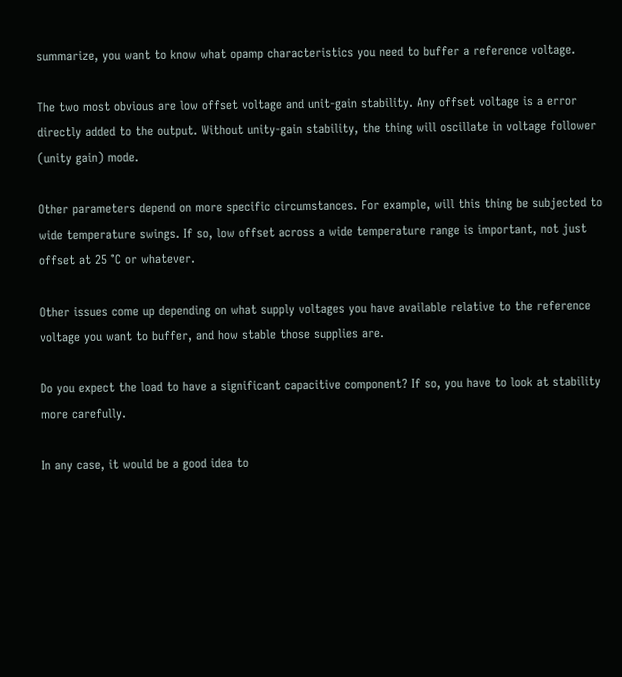summarize, you want to know what opamp characteristics you need to buffer a reference voltage.

The two most obvious are low offset voltage and unit-gain stability. Any offset voltage is a error directly added to the output. Without unity-gain stability, the thing will oscillate in voltage follower (unity gain) mode.

Other parameters depend on more specific circumstances. For example, will this thing be subjected to wide temperature swings. If so, low offset across a wide temperature range is important, not just offset at 25 °C or whatever.

Other issues come up depending on what supply voltages you have available relative to the reference voltage you want to buffer, and how stable those supplies are.

Do you expect the load to have a significant capacitive component? If so, you have to look at stability more carefully.

In any case, it would be a good idea to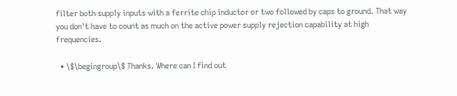filter both supply inputs with a ferrite chip inductor or two followed by caps to ground. That way you don't have to count as much on the active power supply rejection capability at high frequencies.

  • \$\begingroup\$ Thanks. Where can I find out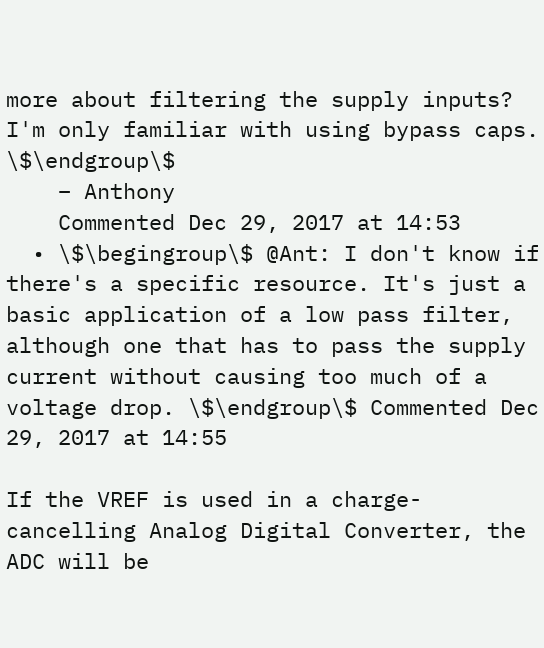more about filtering the supply inputs? I'm only familiar with using bypass caps. \$\endgroup\$
    – Anthony
    Commented Dec 29, 2017 at 14:53
  • \$\begingroup\$ @Ant: I don't know if there's a specific resource. It's just a basic application of a low pass filter, although one that has to pass the supply current without causing too much of a voltage drop. \$\endgroup\$ Commented Dec 29, 2017 at 14:55

If the VREF is used in a charge-cancelling Analog Digital Converter, the ADC will be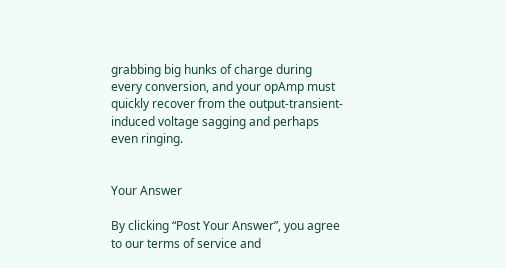grabbing big hunks of charge during every conversion, and your opAmp must quickly recover from the output-transient-induced voltage sagging and perhaps even ringing.


Your Answer

By clicking “Post Your Answer”, you agree to our terms of service and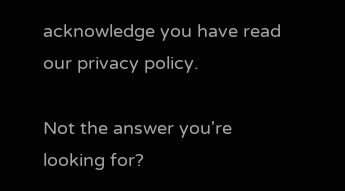acknowledge you have read our privacy policy.

Not the answer you're looking for?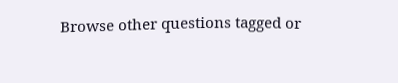Browse other questions tagged or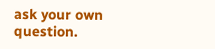ask your own question.